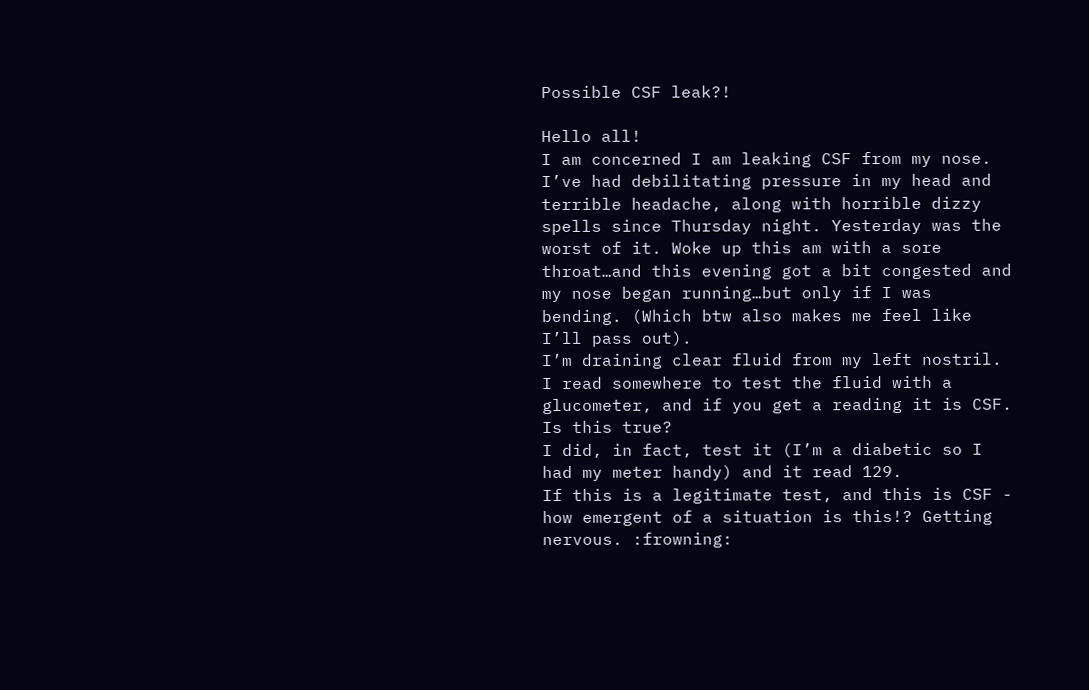Possible CSF leak?!

Hello all!
I am concerned I am leaking CSF from my nose. I’ve had debilitating pressure in my head and terrible headache, along with horrible dizzy spells since Thursday night. Yesterday was the worst of it. Woke up this am with a sore throat…and this evening got a bit congested and my nose began running…but only if I was bending. (Which btw also makes me feel like I’ll pass out).
I’m draining clear fluid from my left nostril. I read somewhere to test the fluid with a glucometer, and if you get a reading it is CSF. Is this true?
I did, in fact, test it (I’m a diabetic so I had my meter handy) and it read 129.
If this is a legitimate test, and this is CSF - how emergent of a situation is this!? Getting nervous. :frowning: